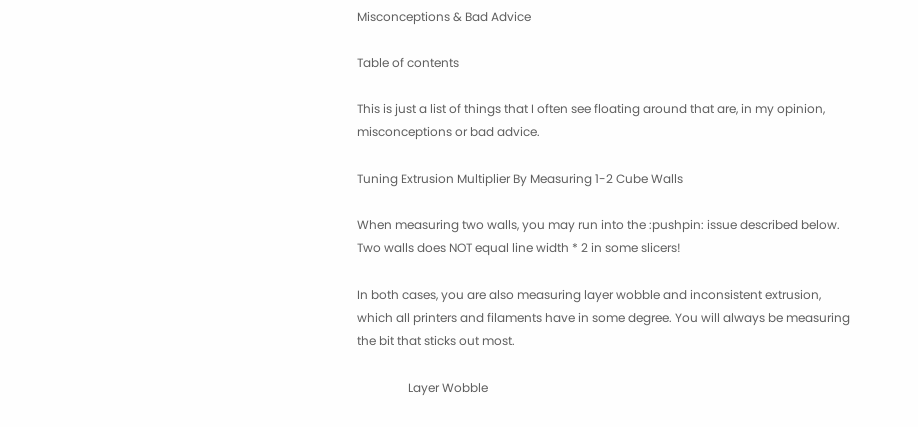Misconceptions & Bad Advice

Table of contents

This is just a list of things that I often see floating around that are, in my opinion, misconceptions or bad advice.

Tuning Extrusion Multiplier By Measuring 1-2 Cube Walls

When measuring two walls, you may run into the :pushpin: issue described below. Two walls does NOT equal line width * 2 in some slicers!

In both cases, you are also measuring layer wobble and inconsistent extrusion, which all printers and filaments have in some degree. You will always be measuring the bit that sticks out most.

                 Layer Wobble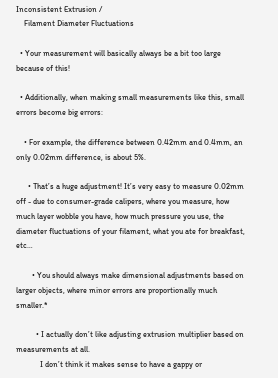Inconsistent Extrusion /
    Filament Diameter Fluctuations

  • Your measurement will basically always be a bit too large because of this!

  • Additionally, when making small measurements like this, small errors become big errors:

    • For example, the difference between 0.42mm and 0.4mm, an only 0.02mm difference, is about 5%.

      • That’s a huge adjustment! It’s very easy to measure 0.02mm off - due to consumer-grade calipers, where you measure, how much layer wobble you have, how much pressure you use, the diameter fluctuations of your filament, what you ate for breakfast, etc…

        • You should always make dimensional adjustments based on larger objects, where minor errors are proportionally much smaller.*

          • I actually don’t like adjusting extrusion multiplier based on measurements at all.
            I don’t think it makes sense to have a gappy or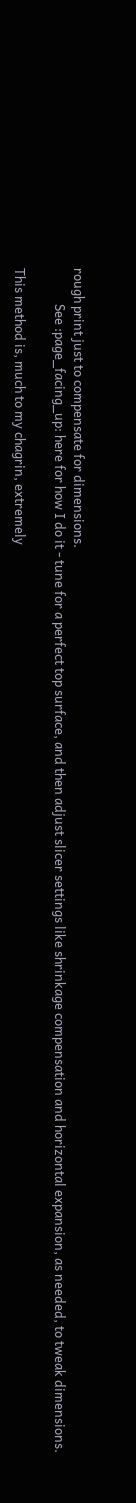rough print just to compensate for dimensions.
            See :page_facing_up: here for how I do it - tune for a perfect top surface, and then adjust slicer settings like shrinkage compensation and horizontal expansion, as needed, to tweak dimensions.

This method is, much to my chagrin, extremely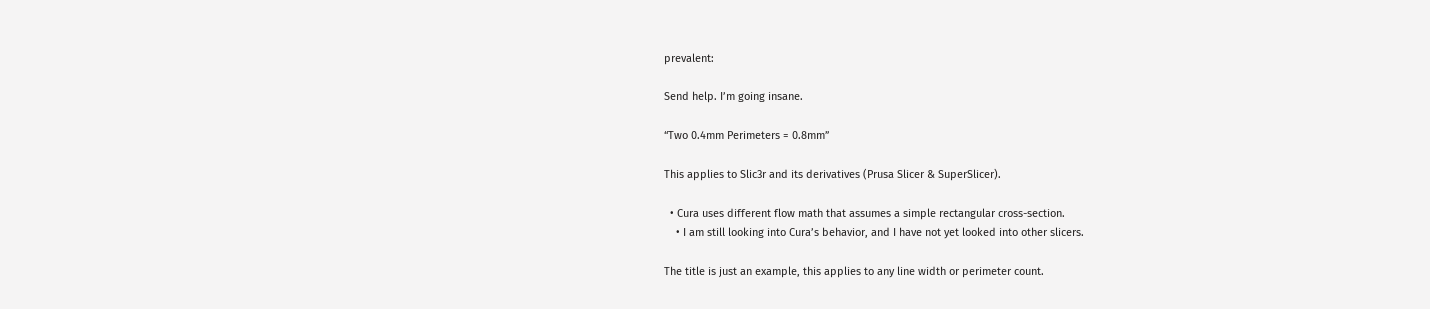prevalent:

Send help. I’m going insane.

“Two 0.4mm Perimeters = 0.8mm”

This applies to Slic3r and its derivatives (Prusa Slicer & SuperSlicer).

  • Cura uses different flow math that assumes a simple rectangular cross-section.
    • I am still looking into Cura’s behavior, and I have not yet looked into other slicers.

The title is just an example, this applies to any line width or perimeter count.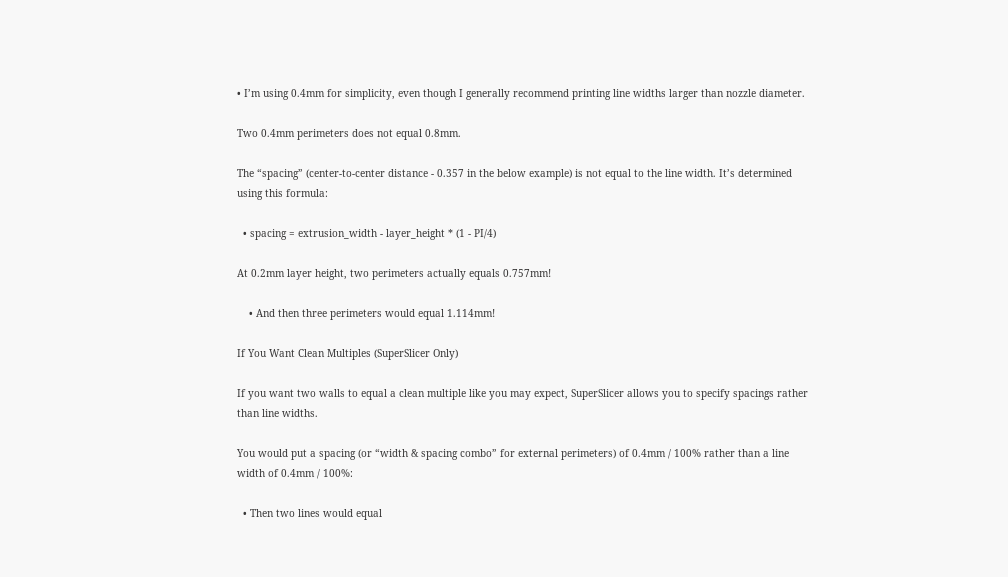• I’m using 0.4mm for simplicity, even though I generally recommend printing line widths larger than nozzle diameter.

Two 0.4mm perimeters does not equal 0.8mm.

The “spacing” (center-to-center distance - 0.357 in the below example) is not equal to the line width. It’s determined using this formula:

  • spacing = extrusion_width - layer_height * (1 - PI/4)

At 0.2mm layer height, two perimeters actually equals 0.757mm!

    • And then three perimeters would equal 1.114mm!

If You Want Clean Multiples (SuperSlicer Only)

If you want two walls to equal a clean multiple like you may expect, SuperSlicer allows you to specify spacings rather than line widths.

You would put a spacing (or “width & spacing combo” for external perimeters) of 0.4mm / 100% rather than a line width of 0.4mm / 100%:

  • Then two lines would equal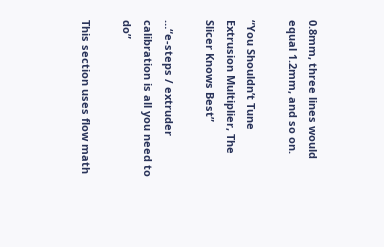0.8mm, three lines would equal 1.2mm, and so on.

“You Shouldn’t Tune Extrusion Multiplier, The Slicer Knows Best”

…“e-steps / extruder calibration is all you need to do”

This section uses flow math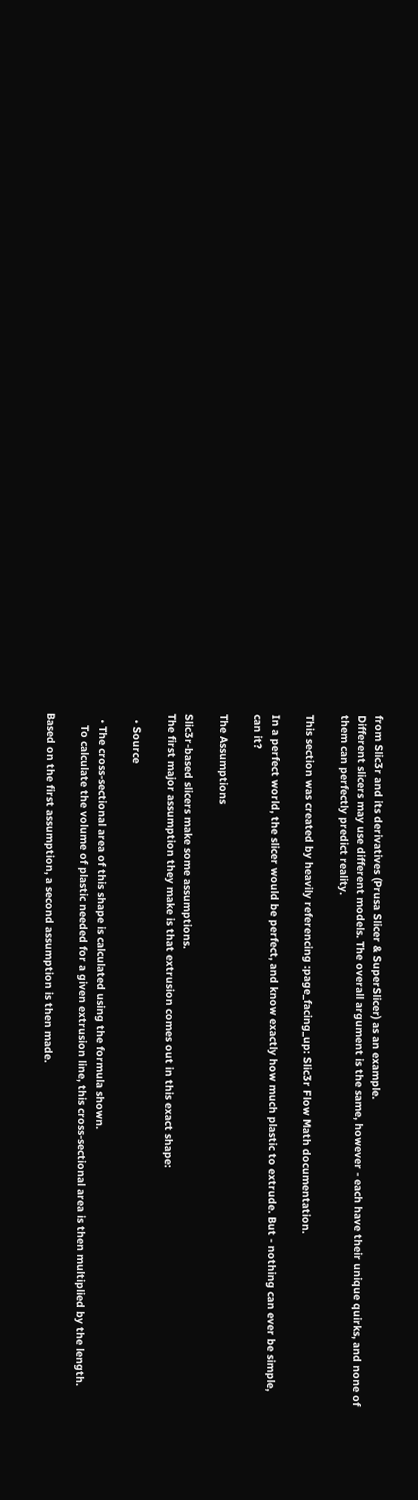from Slic3r and its derivatives (Prusa Slicer & SuperSlicer) as an example.
Different slicers may use different models. The overall argument is the same, however - each have their unique quirks, and none of them can perfectly predict reality.

This section was created by heavily referencing :page_facing_up: Slic3r Flow Math documentation.

In a perfect world, the slicer would be perfect, and know exactly how much plastic to extrude. But - nothing can ever be simple, can it?

The Assumptions

Slic3r-based slicers make some assumptions.
The first major assumption they make is that extrusion comes out in this exact shape:

  • Source

  • The cross-sectional area of this shape is calculated using the formula shown.
    To calculate the volume of plastic needed for a given extrusion line, this cross-sectional area is then multiplied by the length.

Based on the first assumption, a second assumption is then made.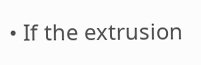• If the extrusion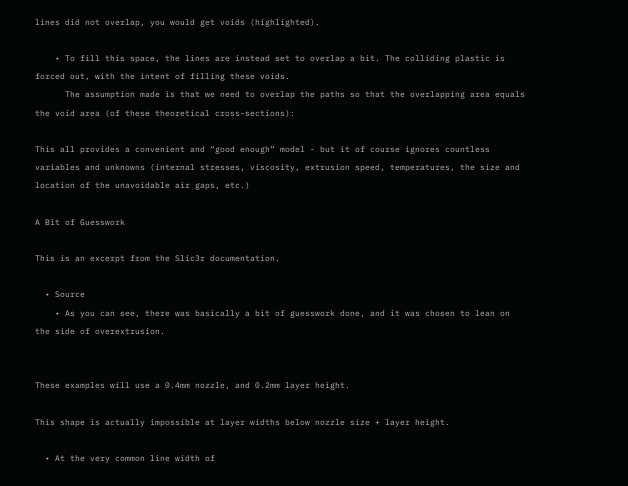lines did not overlap, you would get voids (highlighted).

    • To fill this space, the lines are instead set to overlap a bit. The colliding plastic is forced out, with the intent of filling these voids.
      The assumption made is that we need to overlap the paths so that the overlapping area equals the void area (of these theoretical cross-sections):

This all provides a convenient and “good enough” model - but it of course ignores countless variables and unknowns (internal stresses, viscosity, extrusion speed, temperatures, the size and location of the unavoidable air gaps, etc.)

A Bit of Guesswork

This is an excerpt from the Slic3r documentation.

  • Source
    • As you can see, there was basically a bit of guesswork done, and it was chosen to lean on the side of overextrusion.


These examples will use a 0.4mm nozzle, and 0.2mm layer height.

This shape is actually impossible at layer widths below nozzle size + layer height.

  • At the very common line width of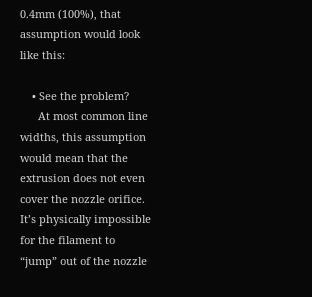0.4mm (100%), that assumption would look like this:

    • See the problem?
      At most common line widths, this assumption would mean that the extrusion does not even cover the nozzle orifice. It’s physically impossible for the filament to “jump” out of the nozzle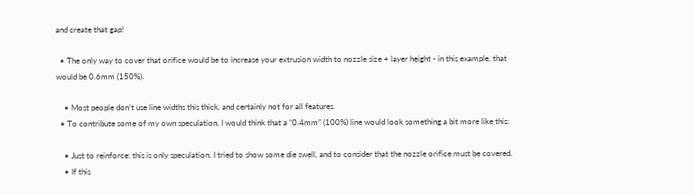and create that gap!

  • The only way to cover that orifice would be to increase your extrusion width to nozzle size + layer height - in this example, that would be 0.6mm (150%).

    • Most people don’t use line widths this thick, and certainly not for all features.
  • To contribute some of my own speculation, I would think that a “0.4mm” (100%) line would look something a bit more like this:

    • Just to reinforce: this is only speculation. I tried to show some die swell, and to consider that the nozzle orifice must be covered.
    • If this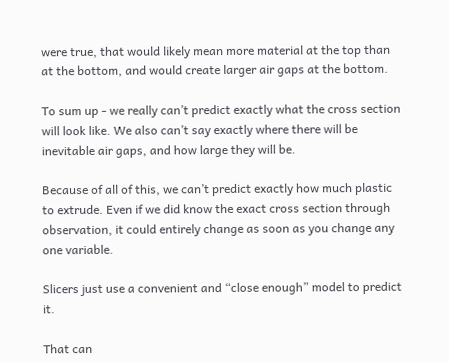were true, that would likely mean more material at the top than at the bottom, and would create larger air gaps at the bottom.

To sum up - we really can’t predict exactly what the cross section will look like. We also can’t say exactly where there will be inevitable air gaps, and how large they will be.

Because of all of this, we can’t predict exactly how much plastic to extrude. Even if we did know the exact cross section through observation, it could entirely change as soon as you change any one variable.

Slicers just use a convenient and “close enough” model to predict it.

That can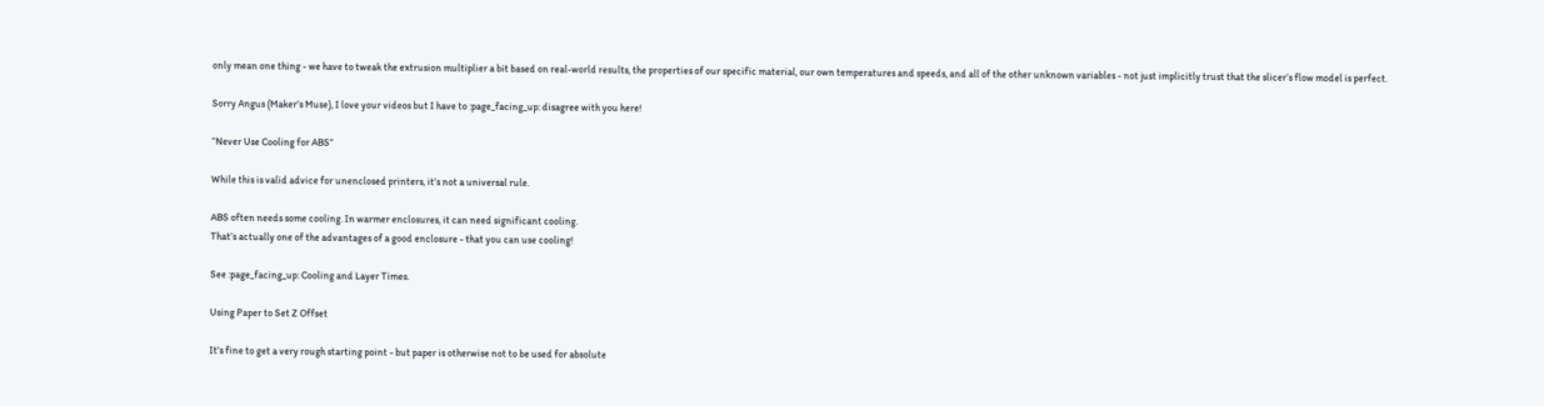only mean one thing - we have to tweak the extrusion multiplier a bit based on real-world results, the properties of our specific material, our own temperatures and speeds, and all of the other unknown variables - not just implicitly trust that the slicer’s flow model is perfect.

Sorry Angus (Maker’s Muse), I love your videos but I have to :page_facing_up: disagree with you here!

“Never Use Cooling for ABS”

While this is valid advice for unenclosed printers, it’s not a universal rule.

ABS often needs some cooling. In warmer enclosures, it can need significant cooling.
That’s actually one of the advantages of a good enclosure - that you can use cooling!

See :page_facing_up: Cooling and Layer Times.

Using Paper to Set Z Offset

It’s fine to get a very rough starting point - but paper is otherwise not to be used for absolute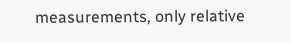measurements, only relative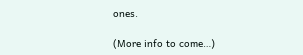ones.

(More info to come…)